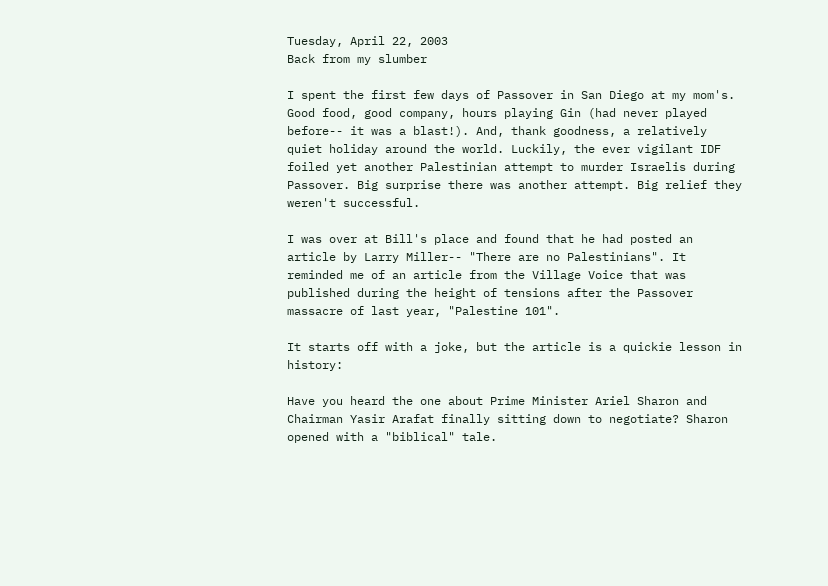Tuesday, April 22, 2003
Back from my slumber

I spent the first few days of Passover in San Diego at my mom's. Good food, good company, hours playing Gin (had never played before-- it was a blast!). And, thank goodness, a relatively quiet holiday around the world. Luckily, the ever vigilant IDF foiled yet another Palestinian attempt to murder Israelis during Passover. Big surprise there was another attempt. Big relief they weren't successful.

I was over at Bill's place and found that he had posted an article by Larry Miller-- "There are no Palestinians". It reminded me of an article from the Village Voice that was published during the height of tensions after the Passover massacre of last year, "Palestine 101".

It starts off with a joke, but the article is a quickie lesson in history:

Have you heard the one about Prime Minister Ariel Sharon and Chairman Yasir Arafat finally sitting down to negotiate? Sharon opened with a "biblical" tale.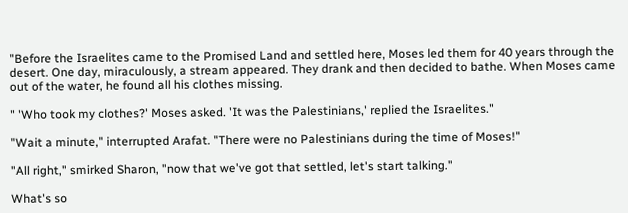"Before the Israelites came to the Promised Land and settled here, Moses led them for 40 years through the desert. One day, miraculously, a stream appeared. They drank and then decided to bathe. When Moses came out of the water, he found all his clothes missing.

" 'Who took my clothes?' Moses asked. 'It was the Palestinians,' replied the Israelites."

"Wait a minute," interrupted Arafat. "There were no Palestinians during the time of Moses!"

"All right," smirked Sharon, "now that we've got that settled, let's start talking."

What's so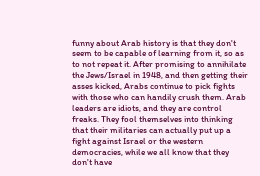funny about Arab history is that they don't seem to be capable of learning from it, so as to not repeat it. After promising to annihilate the Jews/Israel in 1948, and then getting their asses kicked, Arabs continue to pick fights with those who can handily crush them. Arab leaders are idiots, and they are control freaks. They fool themselves into thinking that their militaries can actually put up a fight against Israel or the western democracies, while we all know that they don't have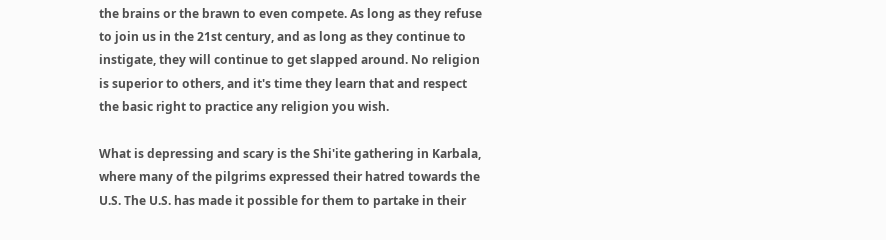the brains or the brawn to even compete. As long as they refuse to join us in the 21st century, and as long as they continue to instigate, they will continue to get slapped around. No religion is superior to others, and it's time they learn that and respect the basic right to practice any religion you wish.

What is depressing and scary is the Shi'ite gathering in Karbala, where many of the pilgrims expressed their hatred towards the U.S. The U.S. has made it possible for them to partake in their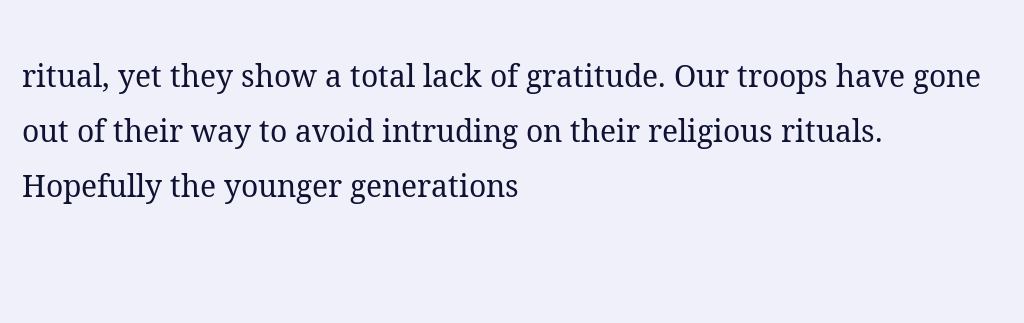ritual, yet they show a total lack of gratitude. Our troops have gone out of their way to avoid intruding on their religious rituals. Hopefully the younger generations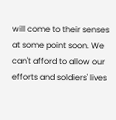will come to their senses at some point soon. We can't afford to allow our efforts and soldiers' lives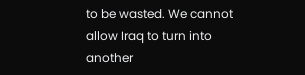to be wasted. We cannot allow Iraq to turn into another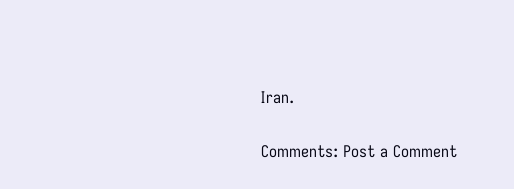Iran.

Comments: Post a Comment